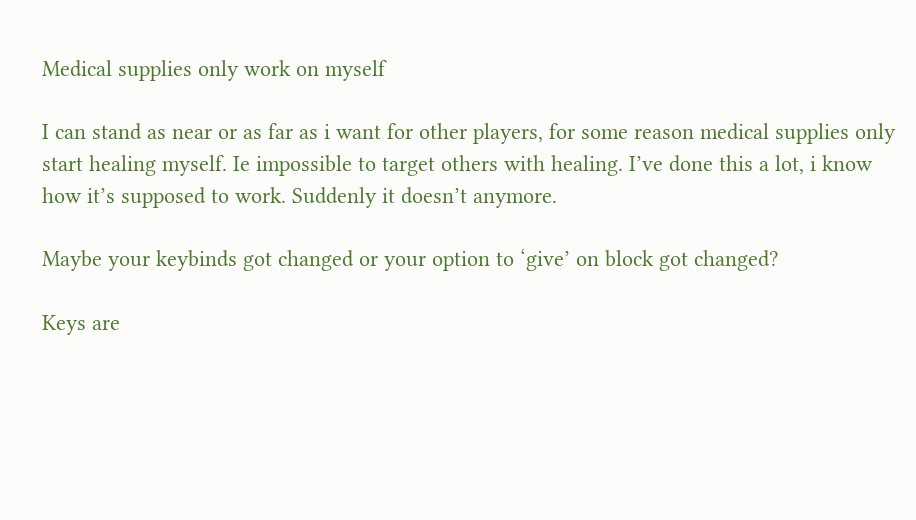Medical supplies only work on myself

I can stand as near or as far as i want for other players, for some reason medical supplies only start healing myself. Ie impossible to target others with healing. I’ve done this a lot, i know how it’s supposed to work. Suddenly it doesn’t anymore.

Maybe your keybinds got changed or your option to ‘give’ on block got changed?

Keys are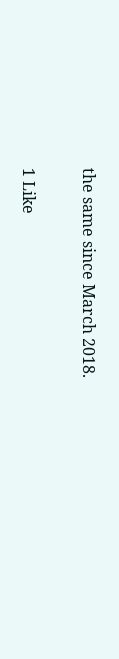the same since March 2018.

1 Like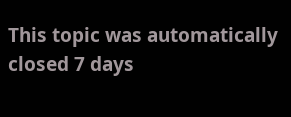This topic was automatically closed 7 days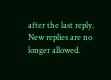after the last reply. New replies are no longer allowed.